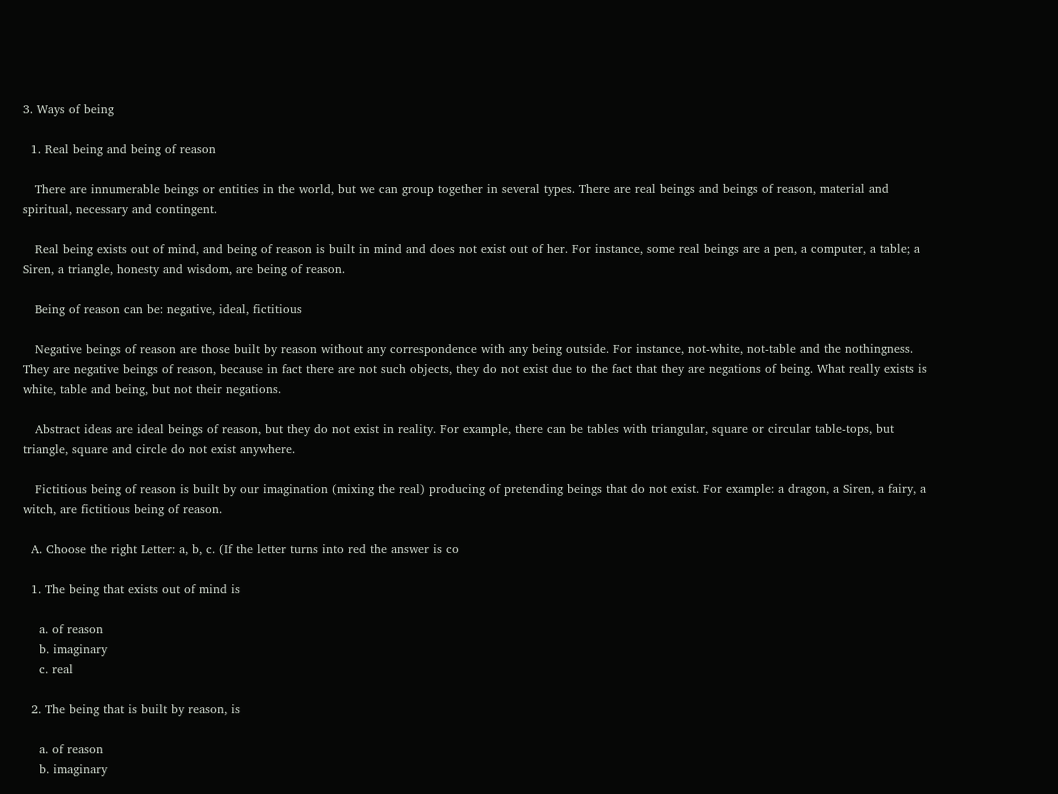3. Ways of being

  1. Real being and being of reason

   There are innumerable beings or entities in the world, but we can group together in several types. There are real beings and beings of reason, material and spiritual, necessary and contingent.

   Real being exists out of mind, and being of reason is built in mind and does not exist out of her. For instance, some real beings are a pen, a computer, a table; a Siren, a triangle, honesty and wisdom, are being of reason.

   Being of reason can be: negative, ideal, fictitious

   Negative beings of reason are those built by reason without any correspondence with any being outside. For instance, not-white, not-table and the nothingness. They are negative beings of reason, because in fact there are not such objects, they do not exist due to the fact that they are negations of being. What really exists is white, table and being, but not their negations.

   Abstract ideas are ideal beings of reason, but they do not exist in reality. For example, there can be tables with triangular, square or circular table-tops, but triangle, square and circle do not exist anywhere.

   Fictitious being of reason is built by our imagination (mixing the real) producing of pretending beings that do not exist. For example: a dragon, a Siren, a fairy, a witch, are fictitious being of reason.

  A. Choose the right Letter: a, b, c. (If the letter turns into red the answer is co

  1. The being that exists out of mind is

    a. of reason
    b. imaginary
    c. real

  2. The being that is built by reason, is

    a. of reason
    b. imaginary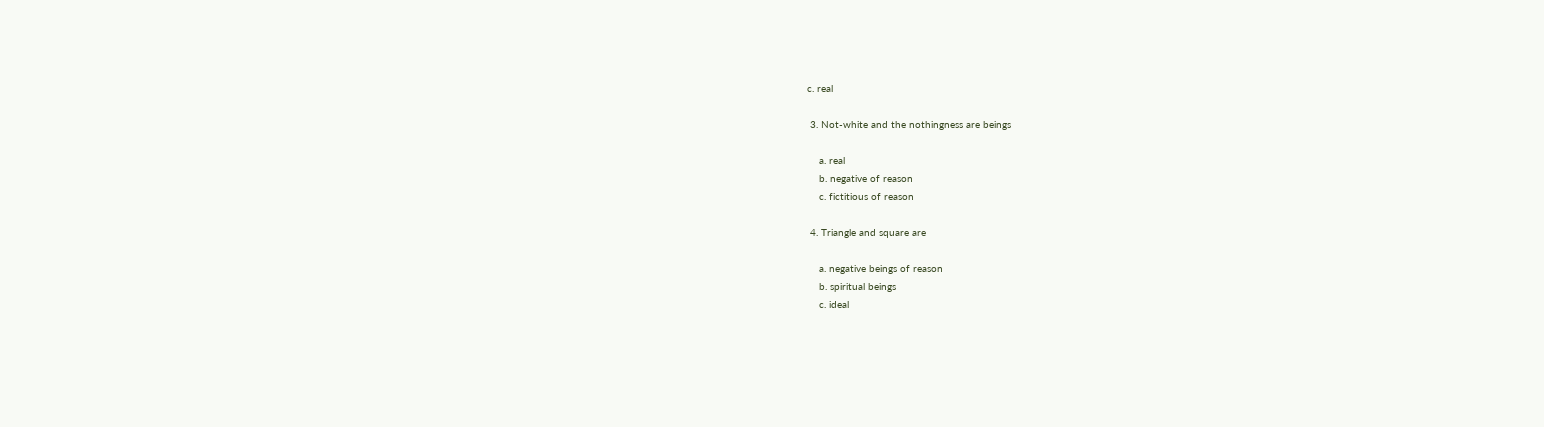c. real

 3. Not-white and the nothingness are beings

    a. real
    b. negative of reason
    c. fictitious of reason

 4. Triangle and square are

    a. negative beings of reason
    b. spiritual beings
    c. ideal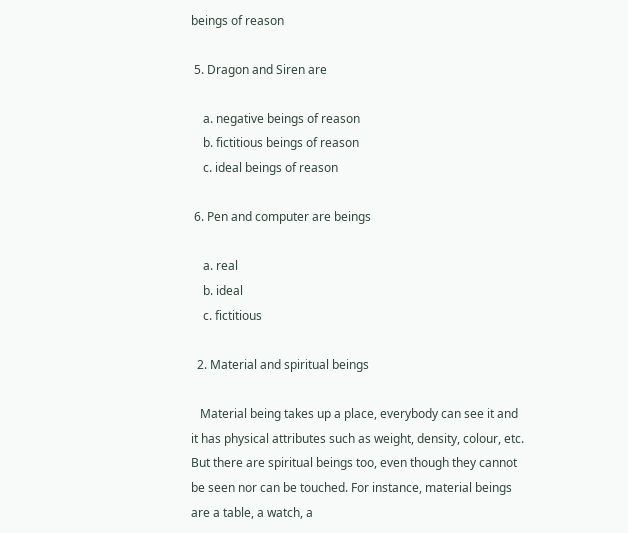beings of reason

 5. Dragon and Siren are

    a. negative beings of reason
    b. fictitious beings of reason
    c. ideal beings of reason

 6. Pen and computer are beings

    a. real
    b. ideal
    c. fictitious

  2. Material and spiritual beings

   Material being takes up a place, everybody can see it and it has physical attributes such as weight, density, colour, etc. But there are spiritual beings too, even though they cannot be seen nor can be touched. For instance, material beings are a table, a watch, a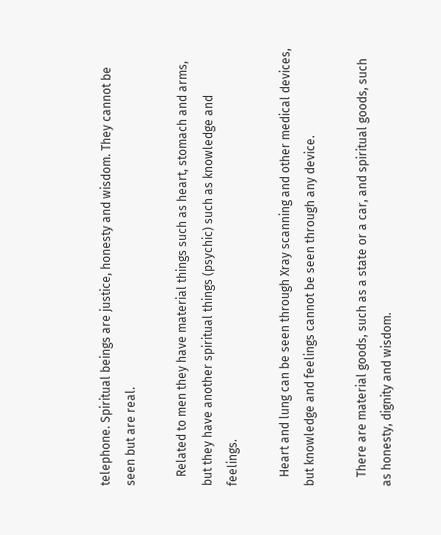telephone. Spiritual beings are justice, honesty and wisdom. They cannot be seen but are real.

   Related to men they have material things such as heart, stomach and arms, but they have another spiritual things (psychic) such as knowledge and feelings.

   Heart and lung can be seen through Xray scanning and other medical devices, but knowledge and feelings cannot be seen through any device.

   There are material goods, such as a state or a car, and spiritual goods, such as honesty, dignity and wisdom.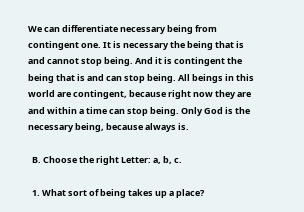We can differentiate necessary being from contingent one. It is necessary the being that is and cannot stop being. And it is contingent the being that is and can stop being. All beings in this world are contingent, because right now they are and within a time can stop being. Only God is the necessary being, because always is.

  B. Choose the right Letter: a, b, c.

  1. What sort of being takes up a place?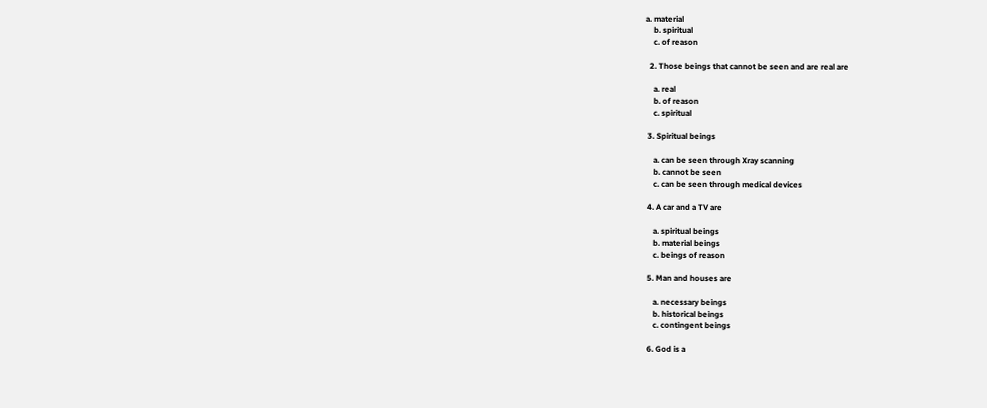a. material
    b. spiritual
    c. of reason

  2. Those beings that cannot be seen and are real are

    a. real
    b. of reason
    c. spiritual

 3. Spiritual beings

    a. can be seen through Xray scanning
    b. cannot be seen
    c. can be seen through medical devices

 4. A car and a TV are

    a. spiritual beings
    b. material beings
    c. beings of reason

 5. Man and houses are

    a. necessary beings
    b. historical beings
    c. contingent beings

 6. God is a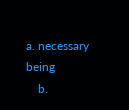a. necessary being
    b.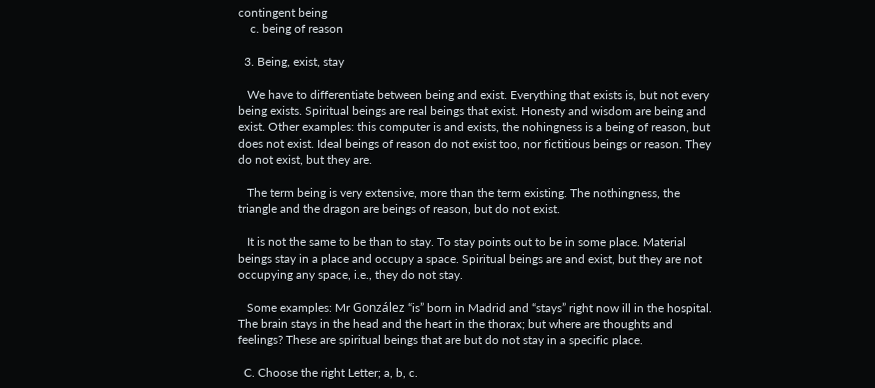contingent being
    c. being of reason

  3. Being, exist, stay

   We have to differentiate between being and exist. Everything that exists is, but not every being exists. Spiritual beings are real beings that exist. Honesty and wisdom are being and exist. Other examples: this computer is and exists, the nohingness is a being of reason, but does not exist. Ideal beings of reason do not exist too, nor fictitious beings or reason. They do not exist, but they are.

   The term being is very extensive, more than the term existing. The nothingness, the triangle and the dragon are beings of reason, but do not exist.

   It is not the same to be than to stay. To stay points out to be in some place. Material beings stay in a place and occupy a space. Spiritual beings are and exist, but they are not occupying any space, i.e., they do not stay.

   Some examples: Mr González “is” born in Madrid and “stays” right now ill in the hospital. The brain stays in the head and the heart in the thorax; but where are thoughts and feelings? These are spiritual beings that are but do not stay in a specific place.

  C. Choose the right Letter; a, b, c.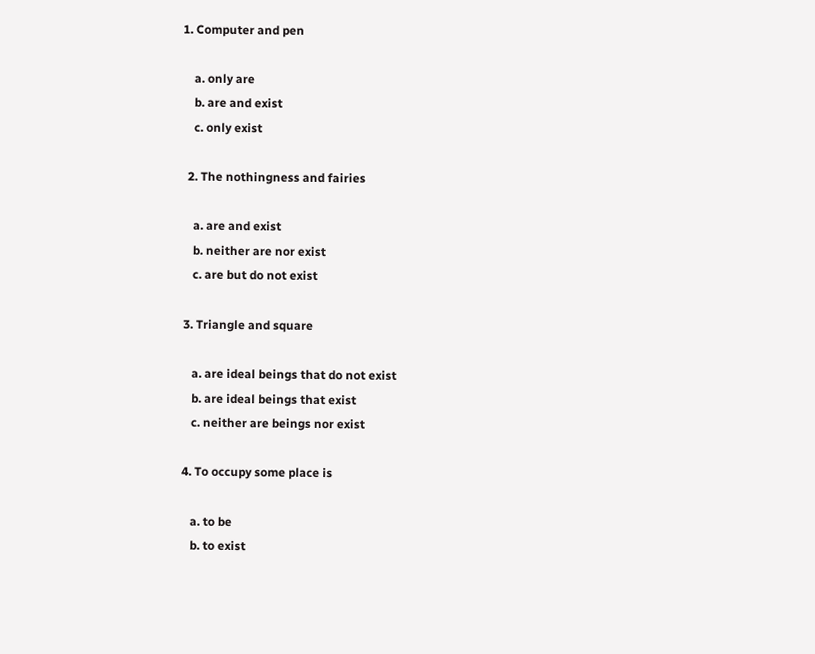1. Computer and pen

    a. only are
    b. are and exist
    c. only exist

  2. The nothingness and fairies

    a. are and exist
    b. neither are nor exist
    c. are but do not exist

 3. Triangle and square

    a. are ideal beings that do not exist
    b. are ideal beings that exist
    c. neither are beings nor exist

 4. To occupy some place is

    a. to be
    b. to exist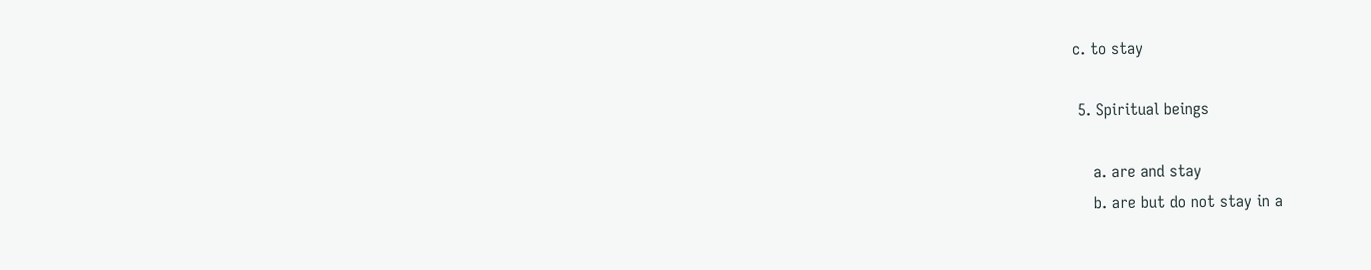c. to stay

 5. Spiritual beings

    a. are and stay
    b. are but do not stay in a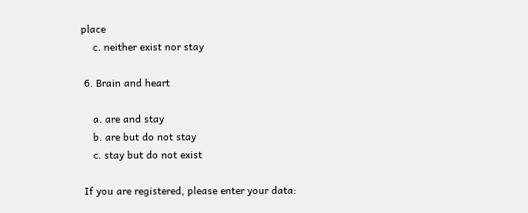place
    c. neither exist nor stay

 6. Brain and heart

    a. are and stay
    b. are but do not stay
    c. stay but do not exist

 If you are registered, please enter your data: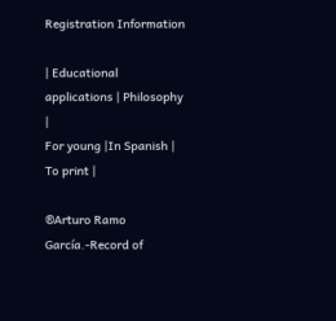Registration Information

| Educational applications | Philosophy |
For young |In Spanish | To print |

®Arturo Ramo García.-Record of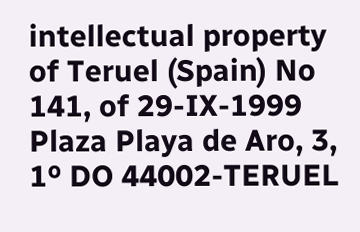intellectual property of Teruel (Spain) No 141, of 29-IX-1999
Plaza Playa de Aro, 3, 1º DO 44002-TERUEL